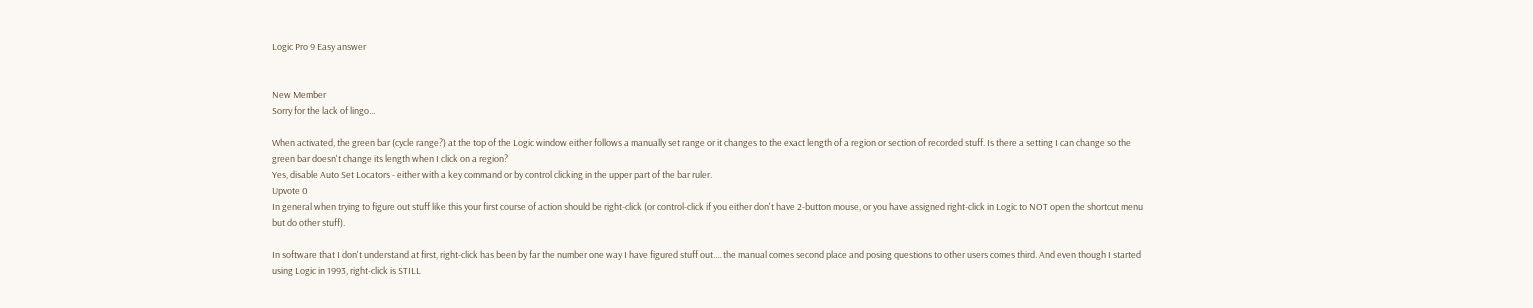Logic Pro 9 Easy answer


New Member
Sorry for the lack of lingo...

When activated, the green bar (cycle range?) at the top of the Logic window either follows a manually set range or it changes to the exact length of a region or section of recorded stuff. Is there a setting I can change so the green bar doesn't change its length when I click on a region?
Yes, disable Auto Set Locators - either with a key command or by control clicking in the upper part of the bar ruler.
Upvote 0
In general when trying to figure out stuff like this your first course of action should be right-click (or control-click if you either don't have 2-button mouse, or you have assigned right-click in Logic to NOT open the shortcut menu but do other stuff).

In software that I don't understand at first, right-click has been by far the number one way I have figured stuff out.... the manual comes second place and posing questions to other users comes third. And even though I started using Logic in 1993, right-click is STILL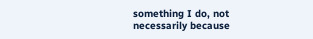something I do, not necessarily because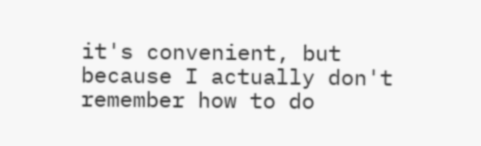it's convenient, but because I actually don't remember how to do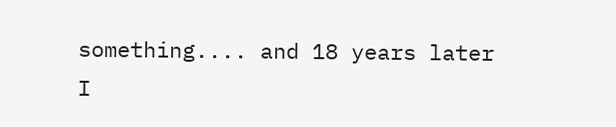something.... and 18 years later I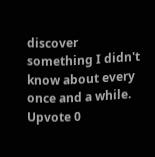discover something I didn't know about every once and a while.
Upvote 0